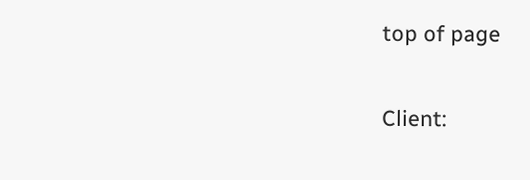top of page


Client: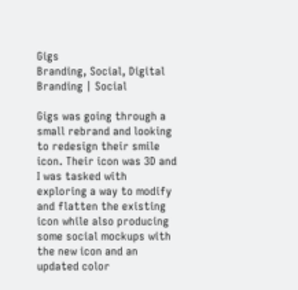Gigs
Branding, Social, Digital
Branding | Social

Gigs was going through a small rebrand and looking to redesign their smile icon. Their icon was 3D and I was tasked with exploring a way to modify and flatten the existing icon while also producing some social mockups with the new icon and an updated color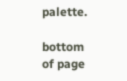palette.

bottom of page